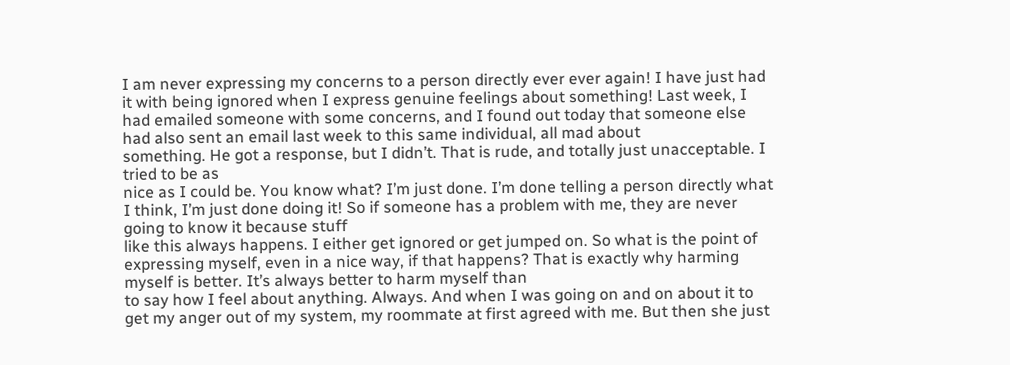I am never expressing my concerns to a person directly ever ever again! I have just had it with being ignored when I express genuine feelings about something! Last week, I had emailed someone with some concerns, and I found out today that someone else had also sent an email last week to this same individual, all mad about
something. He got a response, but I didn’t. That is rude, and totally just unacceptable. I tried to be as
nice as I could be. You know what? I’m just done. I’m done telling a person directly what I think, I’m just done doing it! So if someone has a problem with me, they are never going to know it because stuff
like this always happens. I either get ignored or get jumped on. So what is the point of expressing myself, even in a nice way, if that happens? That is exactly why harming myself is better. It’s always better to harm myself than
to say how I feel about anything. Always. And when I was going on and on about it to get my anger out of my system, my roommate at first agreed with me. But then she just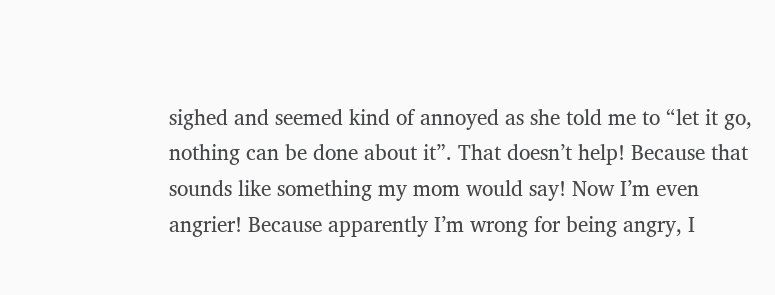sighed and seemed kind of annoyed as she told me to “let it go, nothing can be done about it”. That doesn’t help! Because that sounds like something my mom would say! Now I’m even angrier! Because apparently I’m wrong for being angry, I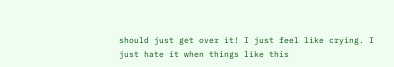should just get over it! I just feel like crying. I just hate it when things like this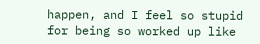happen, and I feel so stupid for being so worked up like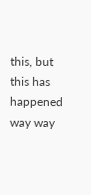this, but this has happened way way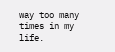way too many times in my life.